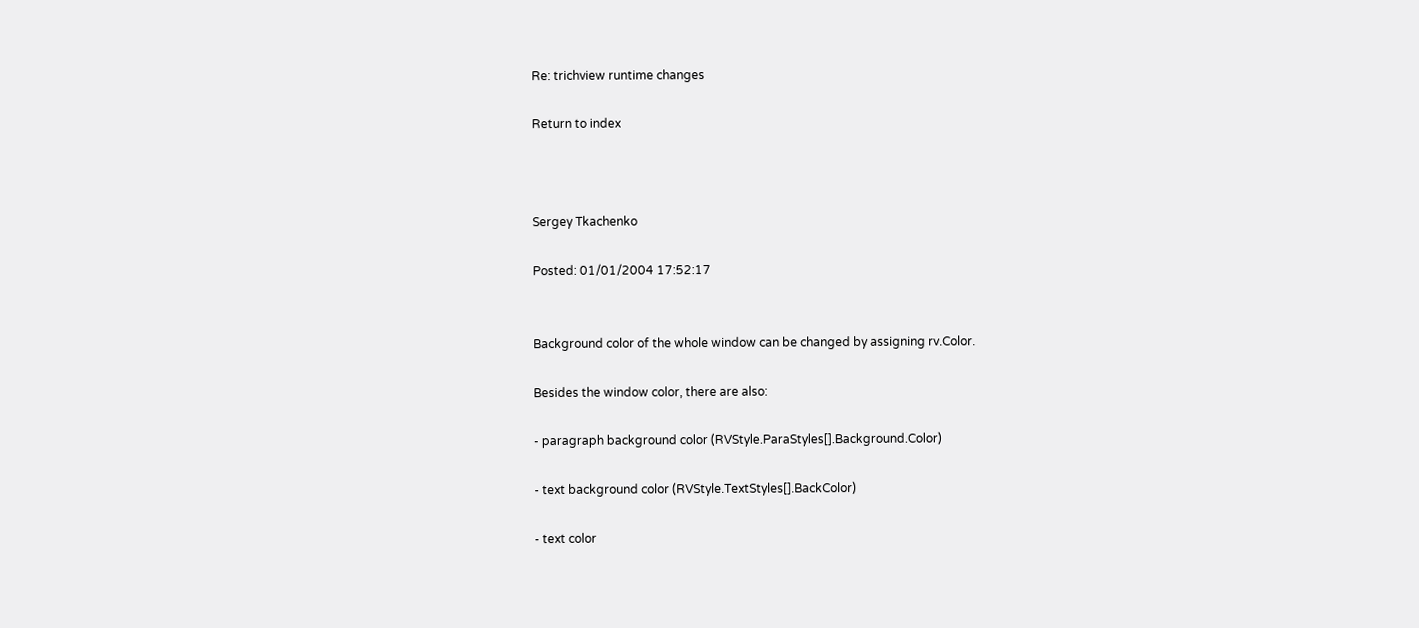Re: trichview runtime changes

Return to index



Sergey Tkachenko

Posted: 01/01/2004 17:52:17


Background color of the whole window can be changed by assigning rv.Color.

Besides the window color, there are also:

- paragraph background color (RVStyle.ParaStyles[].Background.Color)

- text background color (RVStyle.TextStyles[].BackColor)

- text color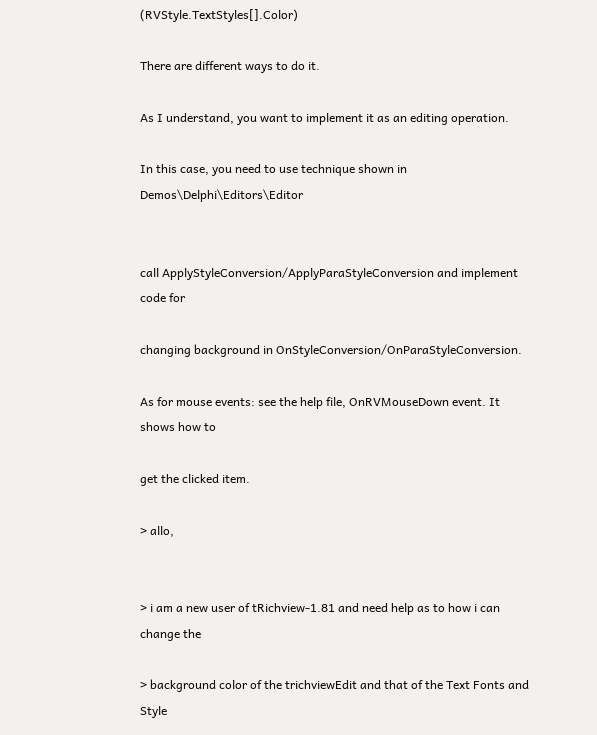(RVStyle.TextStyles[].Color)

There are different ways to do it.

As I understand, you want to implement it as an editing operation.

In this case, you need to use technique shown in Demos\Delphi\Editors\Editor


call ApplyStyleConversion/ApplyParaStyleConversion and implement code for

changing background in OnStyleConversion/OnParaStyleConversion.

As for mouse events: see the help file, OnRVMouseDown event. It shows how to

get the clicked item.

> allo,


> i am a new user of tRichview-1.81 and need help as to how i can change the

> background color of the trichviewEdit and that of the Text Fonts and Style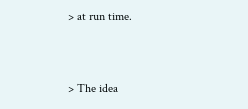> at run time.


> The idea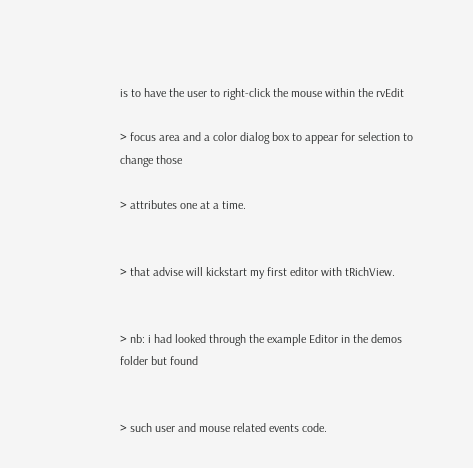is to have the user to right-click the mouse within the rvEdit

> focus area and a color dialog box to appear for selection to change those

> attributes one at a time.


> that advise will kickstart my first editor with tRichView.


> nb: i had looked through the example Editor in the demos folder but found


> such user and mouse related events code.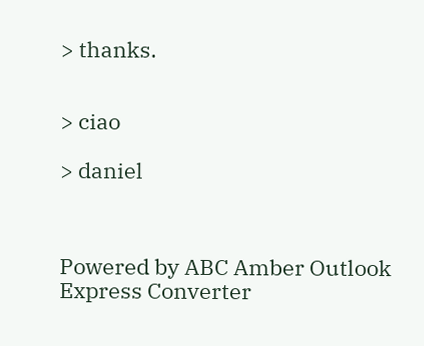> thanks.


> ciao

> daniel



Powered by ABC Amber Outlook Express Converter